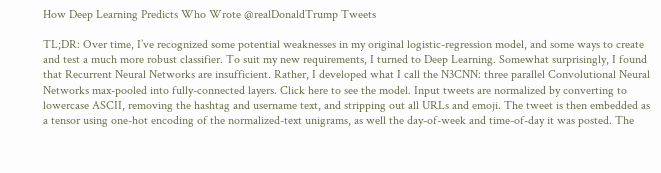How Deep Learning Predicts Who Wrote @realDonaldTrump Tweets

TL;DR: Over time, I’ve recognized some potential weaknesses in my original logistic-regression model, and some ways to create and test a much more robust classifier. To suit my new requirements, I turned to Deep Learning. Somewhat surprisingly, I found that Recurrent Neural Networks are insufficient. Rather, I developed what I call the N3CNN: three parallel Convolutional Neural Networks max-pooled into fully-connected layers. Click here to see the model. Input tweets are normalized by converting to lowercase ASCII, removing the hashtag and username text, and stripping out all URLs and emoji. The tweet is then embedded as a tensor using one-hot encoding of the normalized-text unigrams, as well the day-of-week and time-of-day it was posted. The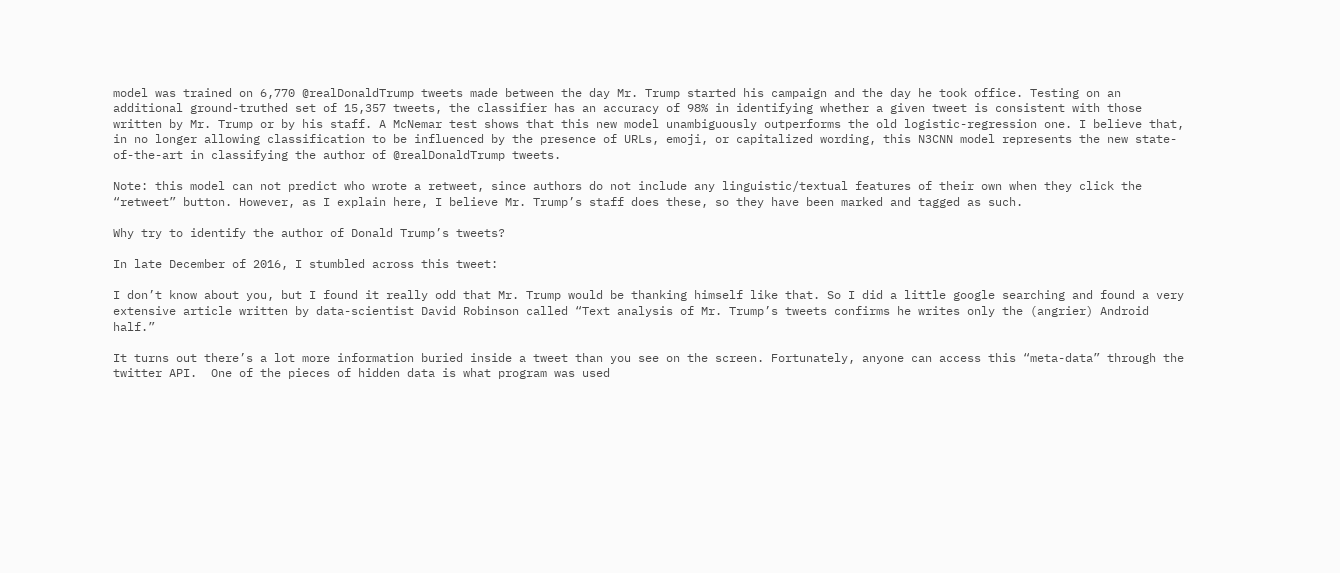model was trained on 6,770 @realDonaldTrump tweets made between the day Mr. Trump started his campaign and the day he took office. Testing on an additional ground-truthed set of 15,357 tweets, the classifier has an accuracy of 98% in identifying whether a given tweet is consistent with those written by Mr. Trump or by his staff. A McNemar test shows that this new model unambiguously outperforms the old logistic-regression one. I believe that, in no longer allowing classification to be influenced by the presence of URLs, emoji, or capitalized wording, this N3CNN model represents the new state-of-the-art in classifying the author of @realDonaldTrump tweets.

Note: this model can not predict who wrote a retweet, since authors do not include any linguistic/textual features of their own when they click the “retweet” button. However, as I explain here, I believe Mr. Trump’s staff does these, so they have been marked and tagged as such.

Why try to identify the author of Donald Trump’s tweets?

In late December of 2016, I stumbled across this tweet:

I don’t know about you, but I found it really odd that Mr. Trump would be thanking himself like that. So I did a little google searching and found a very extensive article written by data-scientist David Robinson called “Text analysis of Mr. Trump’s tweets confirms he writes only the (angrier) Android half.”

It turns out there’s a lot more information buried inside a tweet than you see on the screen. Fortunately, anyone can access this “meta-data” through the twitter API.  One of the pieces of hidden data is what program was used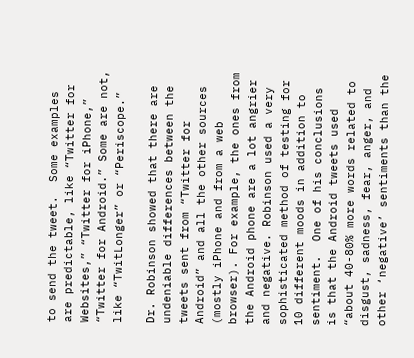to send the tweet.  Some examples are predictable, like “Twitter for Websites,” “Twitter for iPhone,” “Twitter for Android.” Some are not, like “TwitLonger” or “Periscope.”

Dr. Robinson showed that there are undeniable differences between the tweets sent from “Twitter for Android” and all the other sources (mostly iPhone and from a web browser). For example, the ones from the Android phone are a lot angrier and negative. Robinson used a very sophisticated method of testing for 10 different moods in addition to sentiment.  One of his conclusions is that the Android tweets used “about 40-80% more words related to disgust, sadness, fear, anger, and other ‘negative’ sentiments than the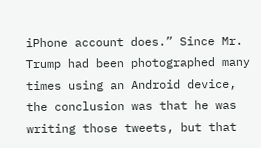iPhone account does.” Since Mr. Trump had been photographed many times using an Android device, the conclusion was that he was writing those tweets, but that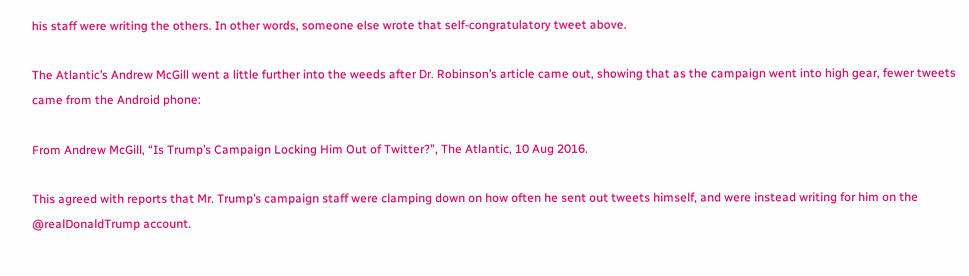his staff were writing the others. In other words, someone else wrote that self-congratulatory tweet above.

The Atlantic’s Andrew McGill went a little further into the weeds after Dr. Robinson’s article came out, showing that as the campaign went into high gear, fewer tweets came from the Android phone:

From Andrew McGill, “Is Trump’s Campaign Locking Him Out of Twitter?”, The Atlantic, 10 Aug 2016.

This agreed with reports that Mr. Trump’s campaign staff were clamping down on how often he sent out tweets himself, and were instead writing for him on the @realDonaldTrump account.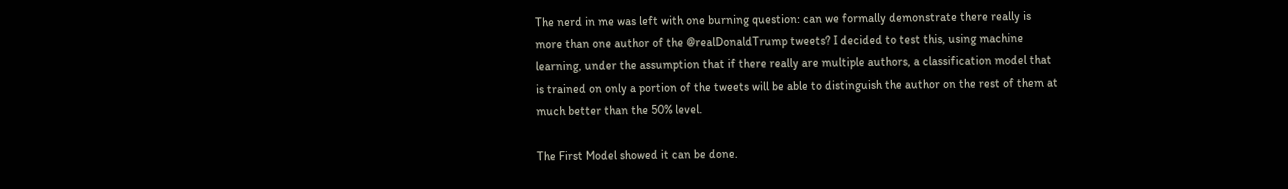The nerd in me was left with one burning question: can we formally demonstrate there really is more than one author of the @realDonaldTrump tweets? I decided to test this, using machine learning, under the assumption that if there really are multiple authors, a classification model that is trained on only a portion of the tweets will be able to distinguish the author on the rest of them at much better than the 50% level.

The First Model showed it can be done.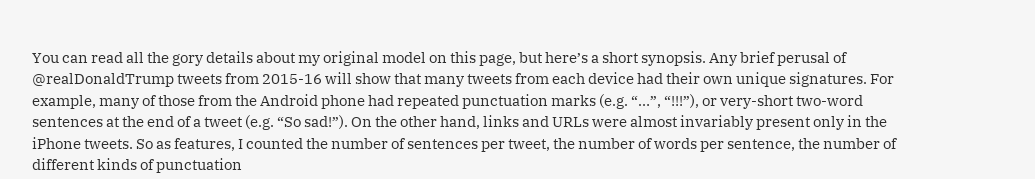You can read all the gory details about my original model on this page, but here’s a short synopsis. Any brief perusal of @realDonaldTrump tweets from 2015-16 will show that many tweets from each device had their own unique signatures. For example, many of those from the Android phone had repeated punctuation marks (e.g. “…”, “!!!”), or very-short two-word sentences at the end of a tweet (e.g. “So sad!”). On the other hand, links and URLs were almost invariably present only in the iPhone tweets. So as features, I counted the number of sentences per tweet, the number of words per sentence, the number of different kinds of punctuation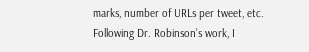marks, number of URLs per tweet, etc. Following Dr. Robinson’s work, I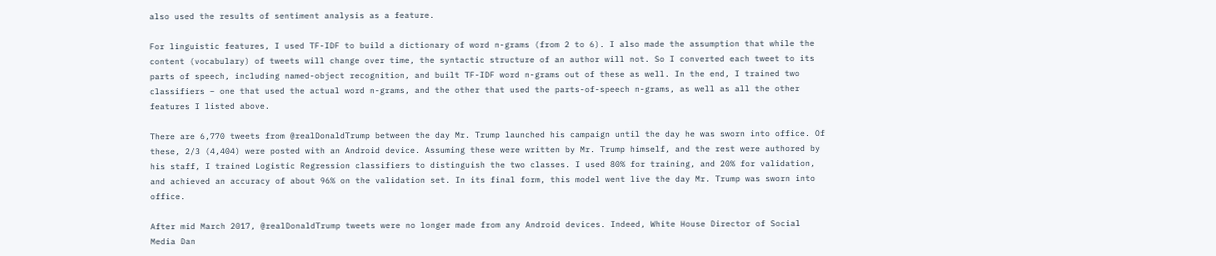also used the results of sentiment analysis as a feature.

For linguistic features, I used TF-IDF to build a dictionary of word n-grams (from 2 to 6). I also made the assumption that while the content (vocabulary) of tweets will change over time, the syntactic structure of an author will not. So I converted each tweet to its parts of speech, including named-object recognition, and built TF-IDF word n-grams out of these as well. In the end, I trained two classifiers – one that used the actual word n-grams, and the other that used the parts-of-speech n-grams, as well as all the other features I listed above.

There are 6,770 tweets from @realDonaldTrump between the day Mr. Trump launched his campaign until the day he was sworn into office. Of these, 2/3 (4,404) were posted with an Android device. Assuming these were written by Mr. Trump himself, and the rest were authored by his staff, I trained Logistic Regression classifiers to distinguish the two classes. I used 80% for training, and 20% for validation, and achieved an accuracy of about 96% on the validation set. In its final form, this model went live the day Mr. Trump was sworn into office.

After mid March 2017, @realDonaldTrump tweets were no longer made from any Android devices. Indeed, White House Director of Social Media Dan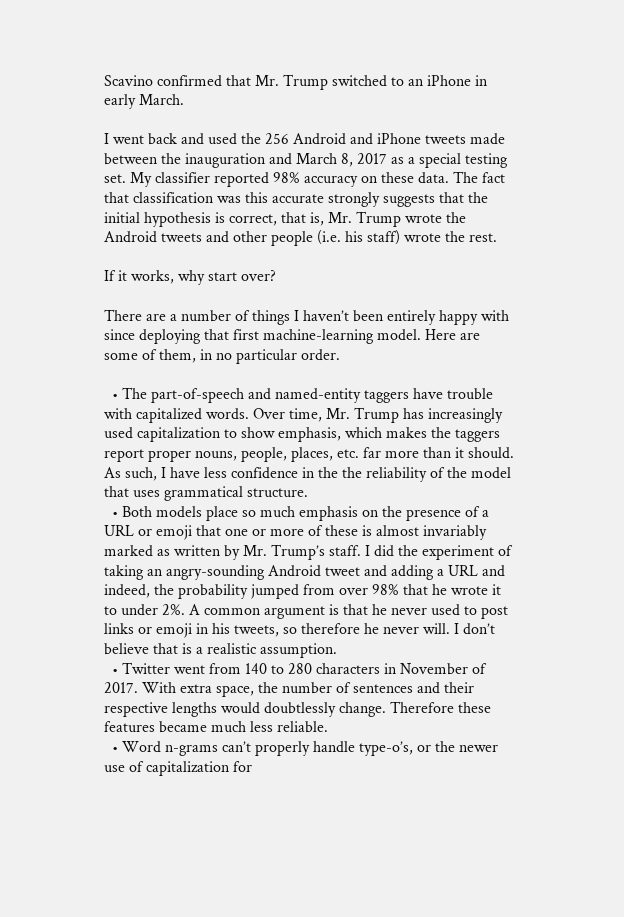Scavino confirmed that Mr. Trump switched to an iPhone in early March.

I went back and used the 256 Android and iPhone tweets made between the inauguration and March 8, 2017 as a special testing set. My classifier reported 98% accuracy on these data. The fact that classification was this accurate strongly suggests that the initial hypothesis is correct, that is, Mr. Trump wrote the Android tweets and other people (i.e. his staff) wrote the rest.

If it works, why start over?

There are a number of things I haven’t been entirely happy with since deploying that first machine-learning model. Here are some of them, in no particular order.

  • The part-of-speech and named-entity taggers have trouble with capitalized words. Over time, Mr. Trump has increasingly used capitalization to show emphasis, which makes the taggers report proper nouns, people, places, etc. far more than it should. As such, I have less confidence in the the reliability of the model that uses grammatical structure.
  • Both models place so much emphasis on the presence of a URL or emoji that one or more of these is almost invariably marked as written by Mr. Trump’s staff. I did the experiment of taking an angry-sounding Android tweet and adding a URL and indeed, the probability jumped from over 98% that he wrote it to under 2%. A common argument is that he never used to post links or emoji in his tweets, so therefore he never will. I don’t believe that is a realistic assumption.
  • Twitter went from 140 to 280 characters in November of 2017. With extra space, the number of sentences and their respective lengths would doubtlessly change. Therefore these features became much less reliable.
  • Word n-grams can’t properly handle type-o’s, or the newer use of capitalization for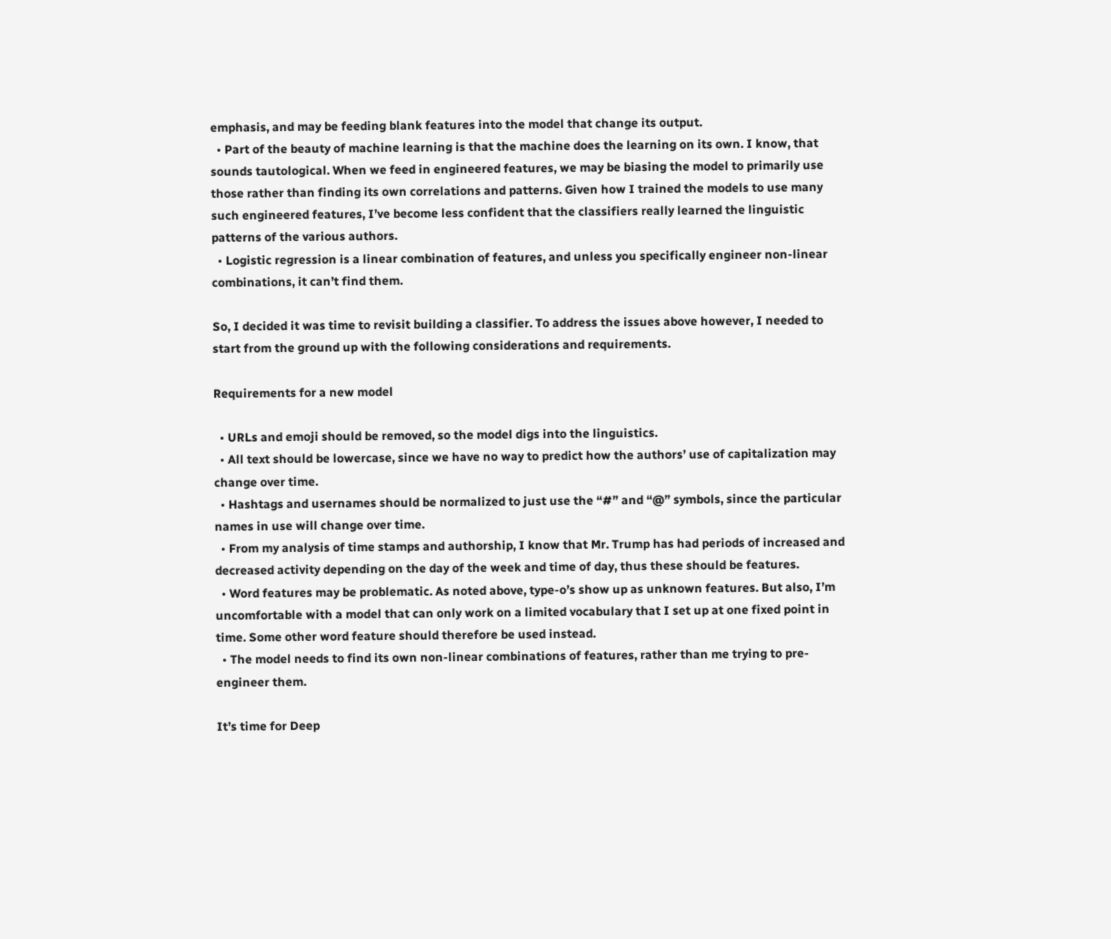emphasis, and may be feeding blank features into the model that change its output.
  • Part of the beauty of machine learning is that the machine does the learning on its own. I know, that sounds tautological. When we feed in engineered features, we may be biasing the model to primarily use those rather than finding its own correlations and patterns. Given how I trained the models to use many such engineered features, I’ve become less confident that the classifiers really learned the linguistic patterns of the various authors.
  • Logistic regression is a linear combination of features, and unless you specifically engineer non-linear combinations, it can’t find them.

So, I decided it was time to revisit building a classifier. To address the issues above however, I needed to start from the ground up with the following considerations and requirements.

Requirements for a new model

  • URLs and emoji should be removed, so the model digs into the linguistics.
  • All text should be lowercase, since we have no way to predict how the authors’ use of capitalization may change over time.
  • Hashtags and usernames should be normalized to just use the “#” and “@” symbols, since the particular names in use will change over time.
  • From my analysis of time stamps and authorship, I know that Mr. Trump has had periods of increased and decreased activity depending on the day of the week and time of day, thus these should be features.
  • Word features may be problematic. As noted above, type-o’s show up as unknown features. But also, I’m uncomfortable with a model that can only work on a limited vocabulary that I set up at one fixed point in time. Some other word feature should therefore be used instead.
  • The model needs to find its own non-linear combinations of features, rather than me trying to pre-engineer them.

It’s time for Deep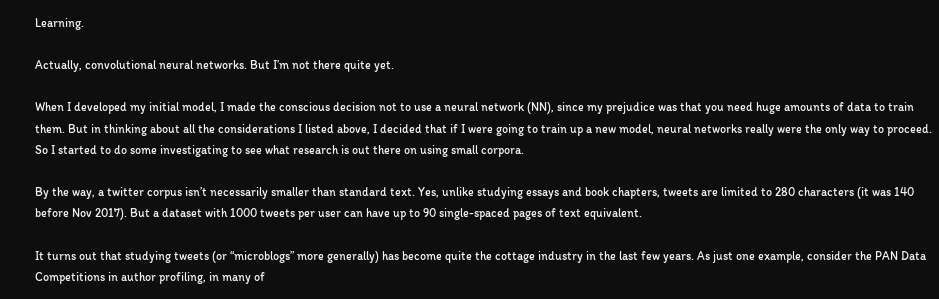Learning.

Actually, convolutional neural networks. But I’m not there quite yet.

When I developed my initial model, I made the conscious decision not to use a neural network (NN), since my prejudice was that you need huge amounts of data to train them. But in thinking about all the considerations I listed above, I decided that if I were going to train up a new model, neural networks really were the only way to proceed. So I started to do some investigating to see what research is out there on using small corpora.

By the way, a twitter corpus isn’t necessarily smaller than standard text. Yes, unlike studying essays and book chapters, tweets are limited to 280 characters (it was 140 before Nov 2017). But a dataset with 1000 tweets per user can have up to 90 single-spaced pages of text equivalent.

It turns out that studying tweets (or “microblogs” more generally) has become quite the cottage industry in the last few years. As just one example, consider the PAN Data Competitions in author profiling, in many of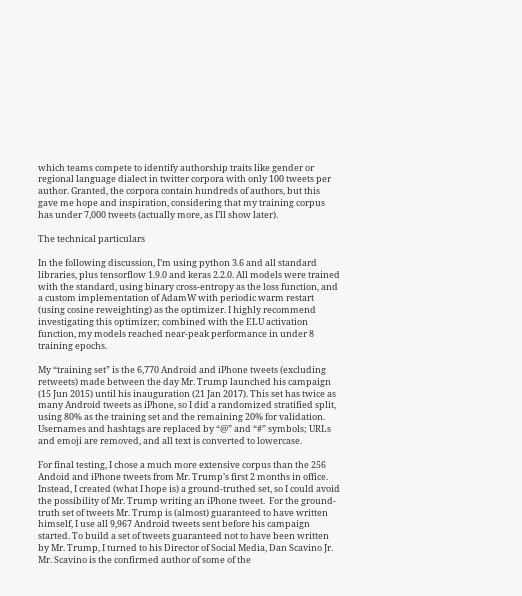which teams compete to identify authorship traits like gender or regional language dialect in twitter corpora with only 100 tweets per author. Granted, the corpora contain hundreds of authors, but this gave me hope and inspiration, considering that my training corpus has under 7,000 tweets (actually more, as I’ll show later).

The technical particulars

In the following discussion, I’m using python 3.6 and all standard libraries, plus tensorflow 1.9.0 and keras 2.2.0. All models were trained with the standard, using binary cross-entropy as the loss function, and a custom implementation of AdamW with periodic warm restart (using cosine reweighting) as the optimizer. I highly recommend investigating this optimizer; combined with the ELU activation function, my models reached near-peak performance in under 8 training epochs.

My “training set” is the 6,770 Android and iPhone tweets (excluding retweets) made between the day Mr. Trump launched his campaign (15 Jun 2015) until his inauguration (21 Jan 2017). This set has twice as many Android tweets as iPhone, so I did a randomized stratified split, using 80% as the training set and the remaining 20% for validation. Usernames and hashtags are replaced by “@” and “#” symbols; URLs and emoji are removed, and all text is converted to lowercase.

For final testing, I chose a much more extensive corpus than the 256 Andoid and iPhone tweets from Mr. Trump’s first 2 months in office. Instead, I created (what I hope is) a ground-truthed set, so I could avoid the possibility of Mr. Trump writing an iPhone tweet.  For the ground-truth set of tweets Mr. Trump is (almost) guaranteed to have written himself, I use all 9,967 Android tweets sent before his campaign started. To build a set of tweets guaranteed not to have been written by Mr. Trump, I turned to his Director of Social Media, Dan Scavino Jr.  Mr. Scavino is the confirmed author of some of the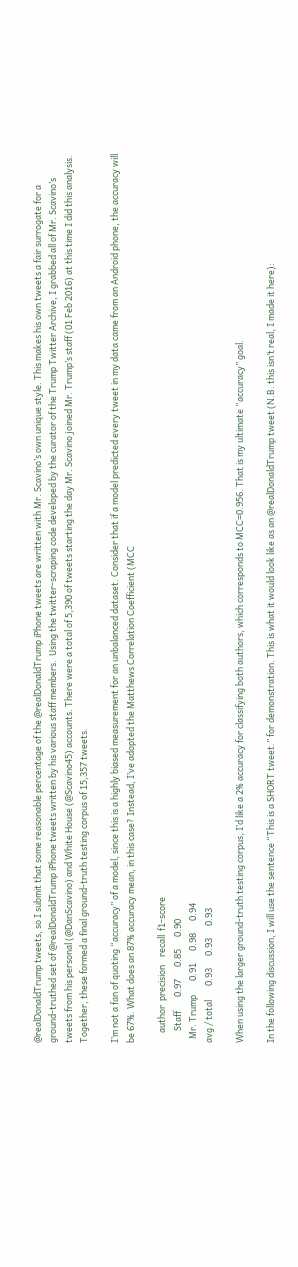@realDonaldTrump tweets, so I submit that some reasonable percentage of the @realDonaldTrump iPhone tweets are written with Mr. Scavino’s own unique style. This makes his own tweets a fair surrogate for a ground-truthed set of @realDonaldTrump iPhone tweets written by his various staff members.  Using the twitter-scraping code developed by the curator of the Trump Twitter Archive, I grabbed all of Mr. Scavino’s tweets from his personal (@DanScavino) and White House (@Scavino45) accounts. There were a total of 5,390 of tweets starting the day Mr. Scavino joined Mr. Trump’s staff (01 Feb 2016) at this time I did this analysis.  Together, these formed a final ground-truth testing corpus of 15,357 tweets.

I’m not a fan of quoting “accuracy” of a model, since this is a highly biased measurement for an unbalanced dataset. Consider that if a model predicted every tweet in my data came from an Android phone, the accuracy will be 67%. What does an 87% accuracy mean, in this case? Instead, I’ve adopted the Matthews Correlation Coefficient (MCC

     author  precision    recall  f1-score
      Staff       0.97      0.85      0.90
  Mr. Trump       0.91      0.98      0.94
avg / total       0.93      0.93      0.93

When using the larger ground-truth testing corpus, I’d like a 2% accuracy for classifying both authors, which corresponds to MCC=0.956. That is my ultimate “accuracy” goal.

In the following discussion, I will use the sentence “This is a SHORT tweet.” for demonstration. This is what it would look like as an @realDonaldTrump tweet (N.B. this isn’t real, I made it here):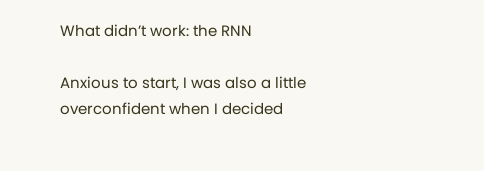What didn’t work: the RNN

Anxious to start, I was also a little overconfident when I decided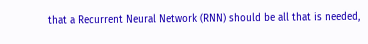that a Recurrent Neural Network (RNN) should be all that is needed,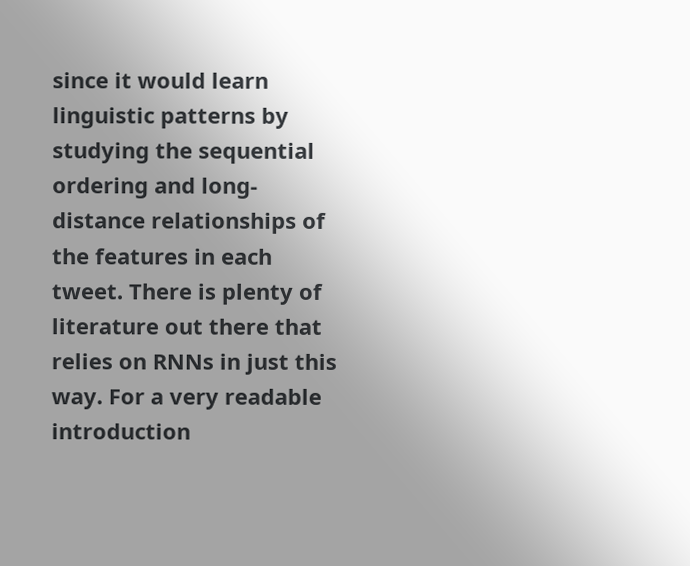since it would learn linguistic patterns by studying the sequential ordering and long-distance relationships of the features in each tweet. There is plenty of literature out there that relies on RNNs in just this way. For a very readable introduction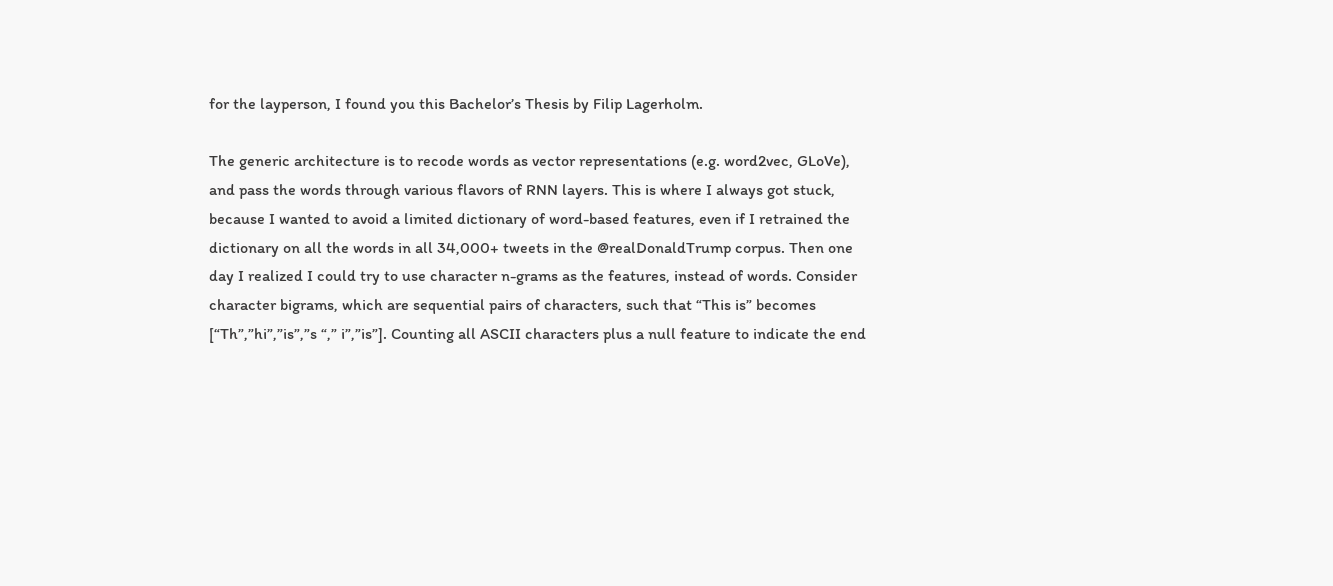for the layperson, I found you this Bachelor’s Thesis by Filip Lagerholm.

The generic architecture is to recode words as vector representations (e.g. word2vec, GLoVe), and pass the words through various flavors of RNN layers. This is where I always got stuck, because I wanted to avoid a limited dictionary of word-based features, even if I retrained the dictionary on all the words in all 34,000+ tweets in the @realDonaldTrump corpus. Then one day I realized I could try to use character n-grams as the features, instead of words. Consider character bigrams, which are sequential pairs of characters, such that “This is” becomes [“Th”,”hi”,”is”,”s “,” i”,”is”]. Counting all ASCII characters plus a null feature to indicate the end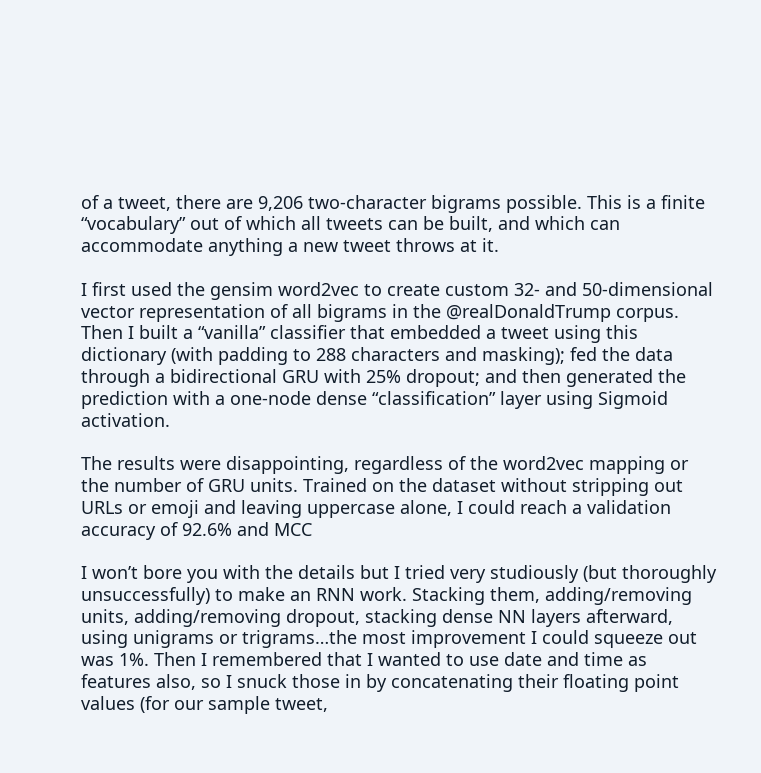of a tweet, there are 9,206 two-character bigrams possible. This is a finite “vocabulary” out of which all tweets can be built, and which can accommodate anything a new tweet throws at it.

I first used the gensim word2vec to create custom 32- and 50-dimensional vector representation of all bigrams in the @realDonaldTrump corpus. Then I built a “vanilla” classifier that embedded a tweet using this dictionary (with padding to 288 characters and masking); fed the data through a bidirectional GRU with 25% dropout; and then generated the prediction with a one-node dense “classification” layer using Sigmoid activation.

The results were disappointing, regardless of the word2vec mapping or the number of GRU units. Trained on the dataset without stripping out URLs or emoji and leaving uppercase alone, I could reach a validation accuracy of 92.6% and MCC

I won’t bore you with the details but I tried very studiously (but thoroughly unsuccessfully) to make an RNN work. Stacking them, adding/removing units, adding/removing dropout, stacking dense NN layers afterward, using unigrams or trigrams…the most improvement I could squeeze out was 1%. Then I remembered that I wanted to use date and time as features also, so I snuck those in by concatenating their floating point values (for our sample tweet,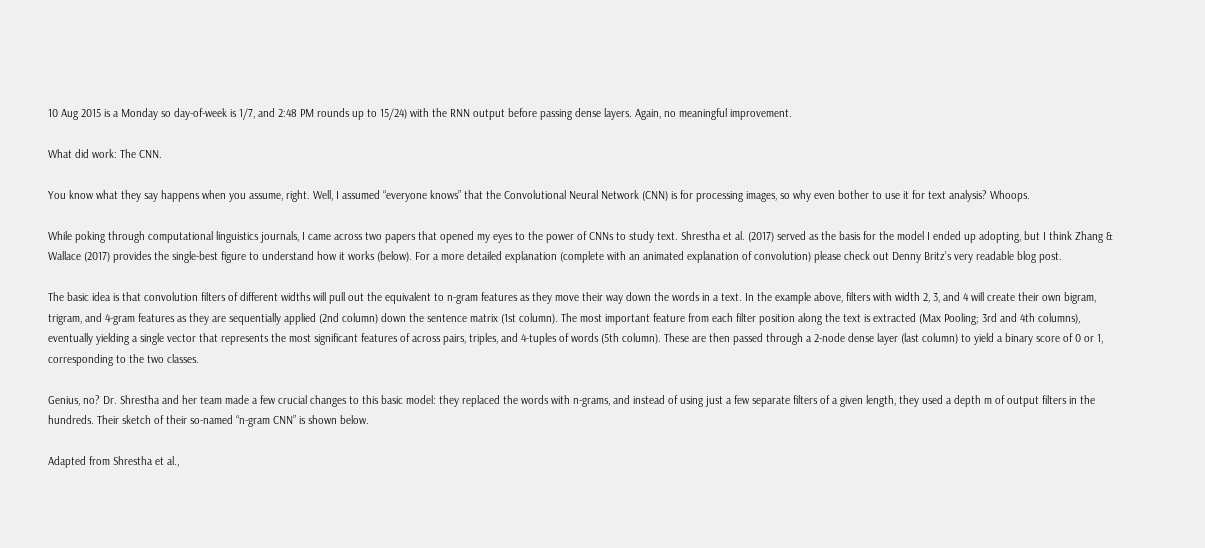10 Aug 2015 is a Monday so day-of-week is 1/7, and 2:48 PM rounds up to 15/24) with the RNN output before passing dense layers. Again, no meaningful improvement.

What did work: The CNN.

You know what they say happens when you assume, right. Well, I assumed “everyone knows” that the Convolutional Neural Network (CNN) is for processing images, so why even bother to use it for text analysis? Whoops.

While poking through computational linguistics journals, I came across two papers that opened my eyes to the power of CNNs to study text. Shrestha et al. (2017) served as the basis for the model I ended up adopting, but I think Zhang & Wallace (2017) provides the single-best figure to understand how it works (below). For a more detailed explanation (complete with an animated explanation of convolution) please check out Denny Britz’s very readable blog post.

The basic idea is that convolution filters of different widths will pull out the equivalent to n-gram features as they move their way down the words in a text. In the example above, filters with width 2, 3, and 4 will create their own bigram, trigram, and 4-gram features as they are sequentially applied (2nd column) down the sentence matrix (1st column). The most important feature from each filter position along the text is extracted (Max Pooling; 3rd and 4th columns), eventually yielding a single vector that represents the most significant features of across pairs, triples, and 4-tuples of words (5th column). These are then passed through a 2-node dense layer (last column) to yield a binary score of 0 or 1, corresponding to the two classes.

Genius, no? Dr. Shrestha and her team made a few crucial changes to this basic model: they replaced the words with n-grams, and instead of using just a few separate filters of a given length, they used a depth m of output filters in the hundreds. Their sketch of their so-named “n-gram CNN” is shown below.

Adapted from Shrestha et al.,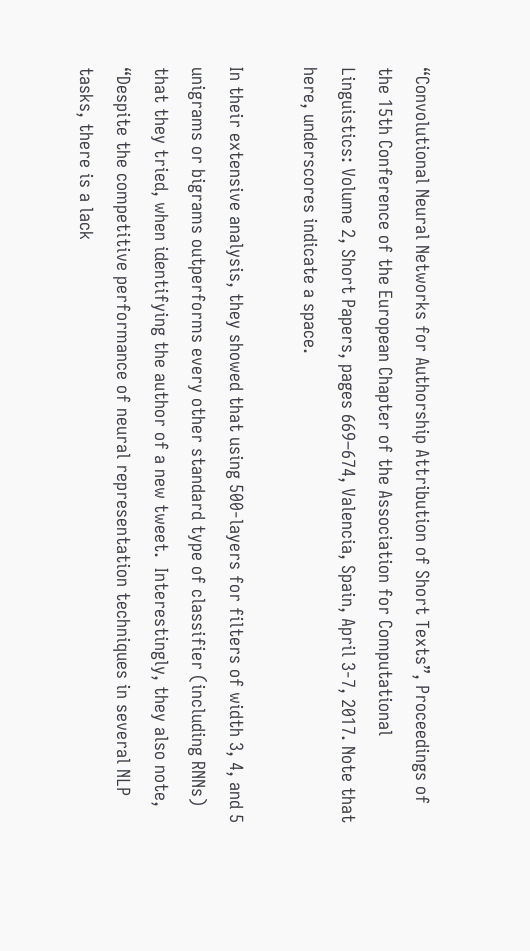“Convolutional Neural Networks for Authorship Attribution of Short Texts”, Proceedings of the 15th Conference of the European Chapter of the Association for Computational Linguistics: Volume 2, Short Papers, pages 669–674, Valencia, Spain, April 3-7, 2017. Note that here, underscores indicate a space.

In their extensive analysis, they showed that using 500-layers for filters of width 3, 4, and 5 unigrams or bigrams outperforms every other standard type of classifier (including RNNs) that they tried, when identifying the author of a new tweet.  Interestingly, they also note, “Despite the competitive performance of neural representation techniques in several NLP tasks, there is a lack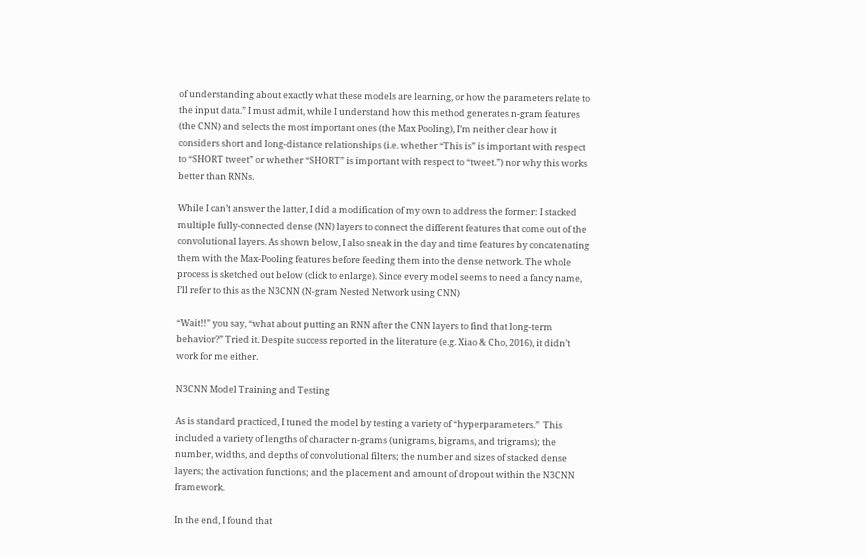of understanding about exactly what these models are learning, or how the parameters relate to the input data.” I must admit, while I understand how this method generates n-gram features (the CNN) and selects the most important ones (the Max Pooling), I’m neither clear how it considers short and long-distance relationships (i.e. whether “This is” is important with respect to “SHORT tweet” or whether “SHORT” is important with respect to “tweet.”) nor why this works better than RNNs.

While I can’t answer the latter, I did a modification of my own to address the former: I stacked multiple fully-connected dense (NN) layers to connect the different features that come out of the convolutional layers. As shown below, I also sneak in the day and time features by concatenating them with the Max-Pooling features before feeding them into the dense network. The whole process is sketched out below (click to enlarge). Since every model seems to need a fancy name, I’ll refer to this as the N3CNN (N-gram Nested Network using CNN)

“Wait!!” you say, “what about putting an RNN after the CNN layers to find that long-term behavior?” Tried it. Despite success reported in the literature (e.g. Xiao & Cho, 2016), it didn’t work for me either.

N3CNN Model Training and Testing

As is standard practiced, I tuned the model by testing a variety of “hyperparameters.”  This included a variety of lengths of character n-grams (unigrams, bigrams, and trigrams); the number, widths, and depths of convolutional filters; the number and sizes of stacked dense layers; the activation functions; and the placement and amount of dropout within the N3CNN framework.

In the end, I found that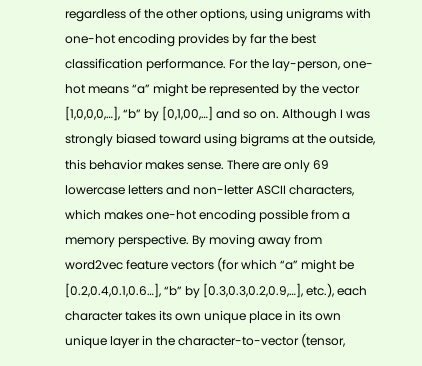regardless of the other options, using unigrams with one-hot encoding provides by far the best classification performance. For the lay-person, one-hot means “a” might be represented by the vector [1,0,0,0,…], “b” by [0,1,00,…] and so on. Although I was strongly biased toward using bigrams at the outside, this behavior makes sense. There are only 69 lowercase letters and non-letter ASCII characters, which makes one-hot encoding possible from a memory perspective. By moving away from word2vec feature vectors (for which “a” might be [0.2,0.4,0.1,0.6…], “b” by [0.3,0.3,0.2,0.9,…], etc.), each character takes its own unique place in its own unique layer in the character-to-vector (tensor,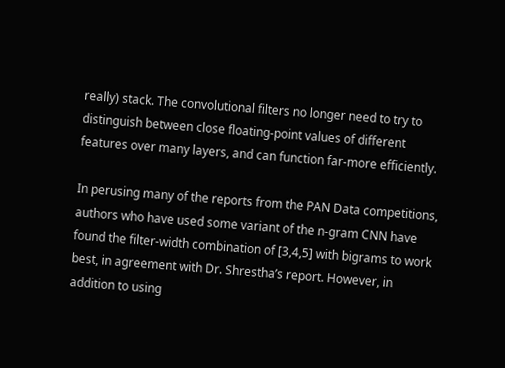really) stack. The convolutional filters no longer need to try to distinguish between close floating-point values of different features over many layers, and can function far-more efficiently.

In perusing many of the reports from the PAN Data competitions, authors who have used some variant of the n-gram CNN have found the filter-width combination of [3,4,5] with bigrams to work best, in agreement with Dr. Shrestha’s report. However, in addition to using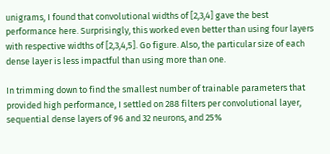unigrams, I found that convolutional widths of [2,3,4] gave the best performance here. Surprisingly, this worked even better than using four layers with respective widths of [2,3,4,5]. Go figure. Also, the particular size of each dense layer is less impactful than using more than one.

In trimming down to find the smallest number of trainable parameters that provided high performance, I settled on 288 filters per convolutional layer, sequential dense layers of 96 and 32 neurons, and 25%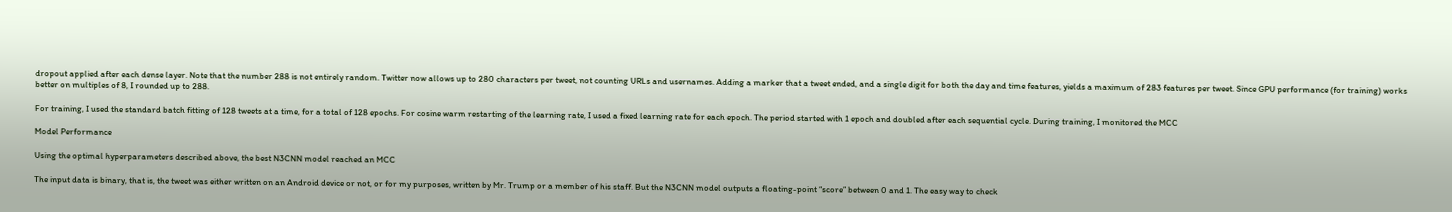dropout applied after each dense layer. Note that the number 288 is not entirely random. Twitter now allows up to 280 characters per tweet, not counting URLs and usernames. Adding a marker that a tweet ended, and a single digit for both the day and time features, yields a maximum of 283 features per tweet. Since GPU performance (for training) works better on multiples of 8, I rounded up to 288.

For training, I used the standard batch fitting of 128 tweets at a time, for a total of 128 epochs. For cosine warm restarting of the learning rate, I used a fixed learning rate for each epoch. The period started with 1 epoch and doubled after each sequential cycle. During training, I monitored the MCC

Model Performance

Using the optimal hyperparameters described above, the best N3CNN model reached an MCC

The input data is binary, that is, the tweet was either written on an Android device or not, or for my purposes, written by Mr. Trump or a member of his staff. But the N3CNN model outputs a floating-point “score” between 0 and 1. The easy way to check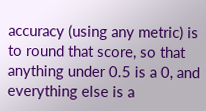accuracy (using any metric) is to round that score, so that anything under 0.5 is a 0, and everything else is a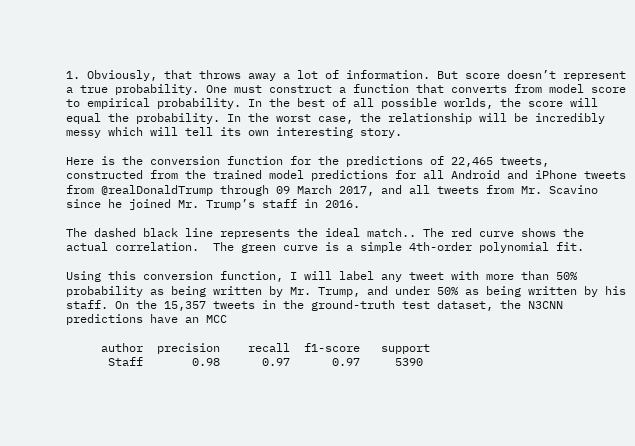1. Obviously, that throws away a lot of information. But score doesn’t represent a true probability. One must construct a function that converts from model score to empirical probability. In the best of all possible worlds, the score will equal the probability. In the worst case, the relationship will be incredibly messy which will tell its own interesting story.

Here is the conversion function for the predictions of 22,465 tweets, constructed from the trained model predictions for all Android and iPhone tweets from @realDonaldTrump through 09 March 2017, and all tweets from Mr. Scavino since he joined Mr. Trump’s staff in 2016.

The dashed black line represents the ideal match.. The red curve shows the actual correlation.  The green curve is a simple 4th-order polynomial fit.

Using this conversion function, I will label any tweet with more than 50% probability as being written by Mr. Trump, and under 50% as being written by his staff. On the 15,357 tweets in the ground-truth test dataset, the N3CNN predictions have an MCC

     author  precision    recall  f1-score   support
      Staff       0.98      0.97      0.97     5390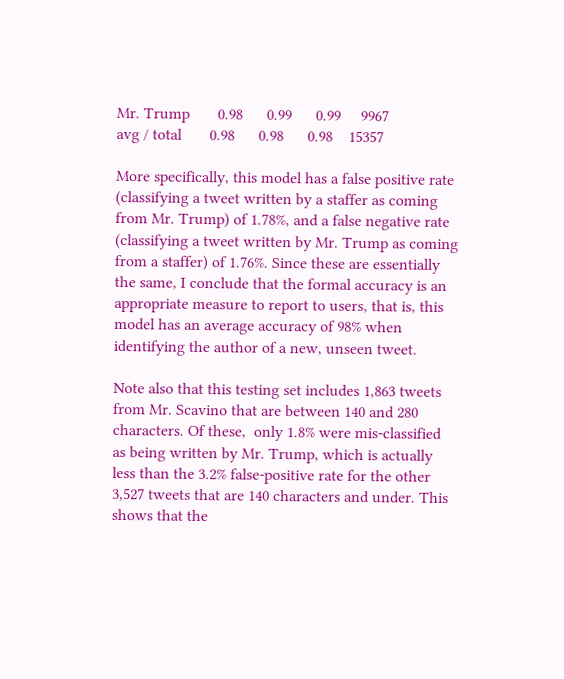Mr. Trump       0.98      0.99      0.99     9967
avg / total       0.98      0.98      0.98    15357

More specifically, this model has a false positive rate (classifying a tweet written by a staffer as coming from Mr. Trump) of 1.78%, and a false negative rate (classifying a tweet written by Mr. Trump as coming from a staffer) of 1.76%. Since these are essentially the same, I conclude that the formal accuracy is an appropriate measure to report to users, that is, this model has an average accuracy of 98% when identifying the author of a new, unseen tweet.

Note also that this testing set includes 1,863 tweets from Mr. Scavino that are between 140 and 280 characters. Of these,  only 1.8% were mis-classified as being written by Mr. Trump, which is actually less than the 3.2% false-positive rate for the other 3,527 tweets that are 140 characters and under. This shows that the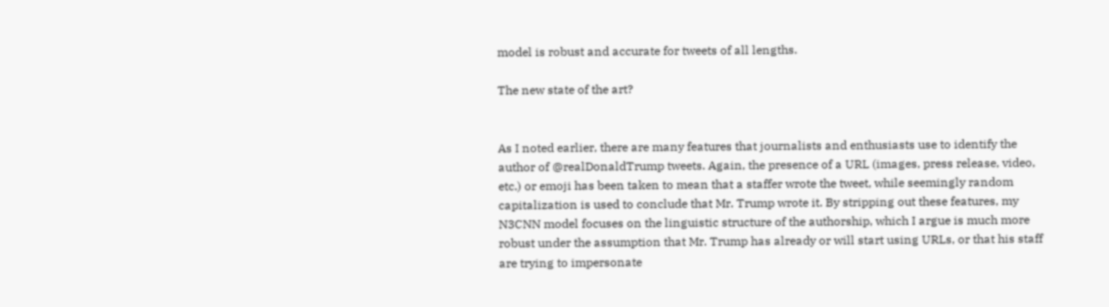model is robust and accurate for tweets of all lengths.

The new state of the art?


As I noted earlier, there are many features that journalists and enthusiasts use to identify the author of @realDonaldTrump tweets. Again, the presence of a URL (images, press release, video, etc.) or emoji has been taken to mean that a staffer wrote the tweet, while seemingly random capitalization is used to conclude that Mr. Trump wrote it. By stripping out these features, my N3CNN model focuses on the linguistic structure of the authorship, which I argue is much more robust under the assumption that Mr. Trump has already or will start using URLs, or that his staff are trying to impersonate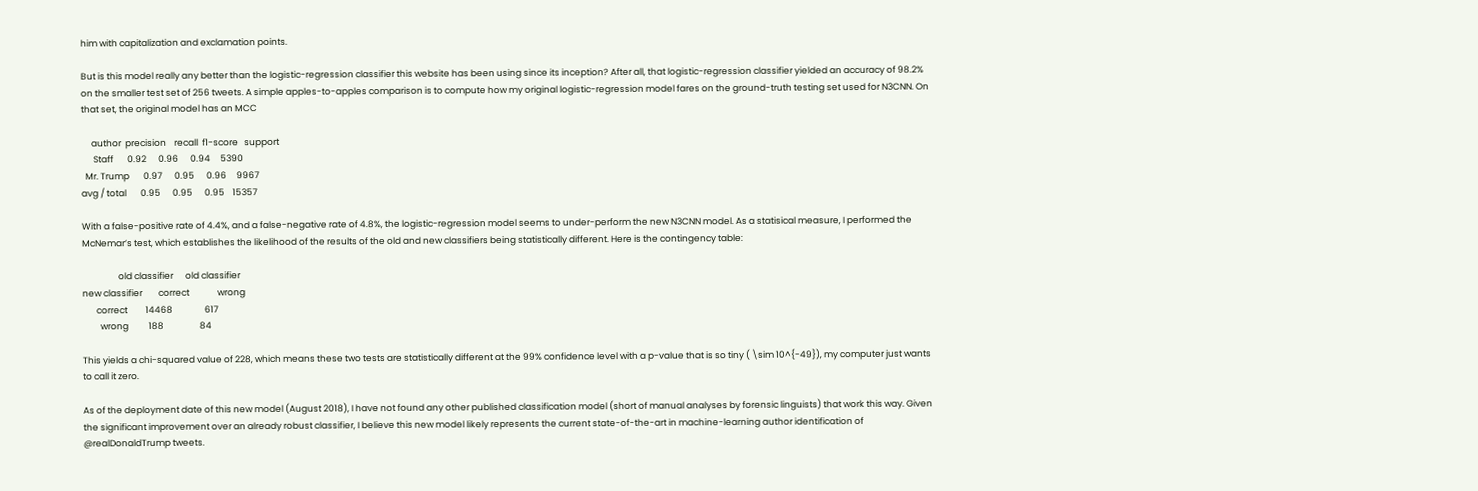him with capitalization and exclamation points.

But is this model really any better than the logistic-regression classifier this website has been using since its inception? After all, that logistic-regression classifier yielded an accuracy of 98.2% on the smaller test set of 256 tweets. A simple apples-to-apples comparison is to compute how my original logistic-regression model fares on the ground-truth testing set used for N3CNN. On that set, the original model has an MCC

     author  precision    recall  f1-score   support
      Staff       0.92      0.96      0.94     5390
  Mr. Trump       0.97      0.95      0.96     9967
avg / total       0.95      0.95      0.95    15357

With a false-positive rate of 4.4%, and a false-negative rate of 4.8%, the logistic-regression model seems to under-perform the new N3CNN model. As a statisical measure, I performed the McNemar’s test, which establishes the likelihood of the results of the old and new classifiers being statistically different. Here is the contingency table:

                  old classifier      old classifier
new classifier        correct              wrong
       correct         14468                617
         wrong          188                  84

This yields a chi-squared value of 228, which means these two tests are statistically different at the 99% confidence level with a p-value that is so tiny ( \sim 10^{-49}), my computer just wants to call it zero.

As of the deployment date of this new model (August 2018), I have not found any other published classification model (short of manual analyses by forensic linguists) that work this way. Given the significant improvement over an already robust classifier, I believe this new model likely represents the current state-of-the-art in machine-learning author identification of @realDonaldTrump tweets.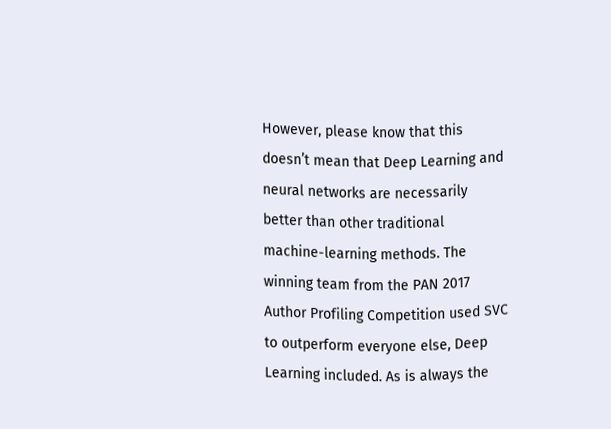However, please know that this doesn’t mean that Deep Learning and neural networks are necessarily better than other traditional machine-learning methods. The winning team from the PAN 2017 Author Profiling Competition used SVC to outperform everyone else, Deep Learning included. As is always the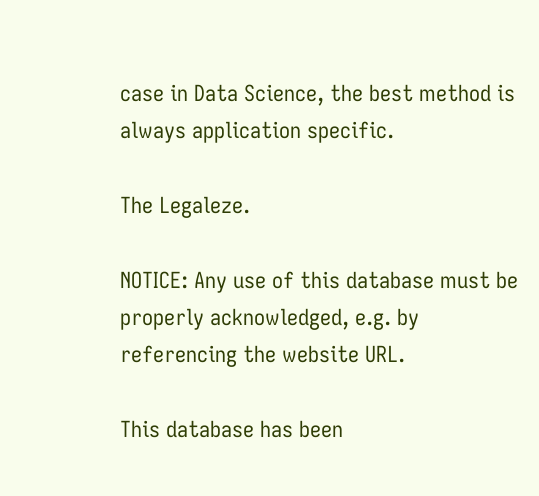case in Data Science, the best method is always application specific.

The Legaleze.

NOTICE: Any use of this database must be properly acknowledged, e.g. by referencing the website URL.

This database has been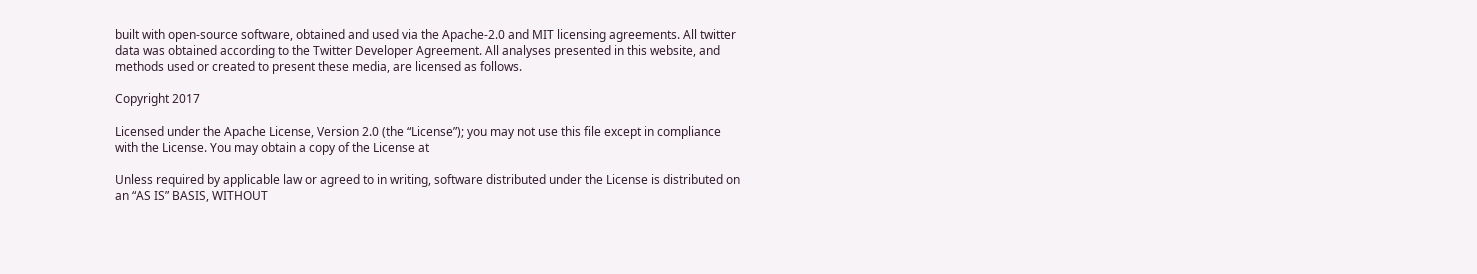built with open-source software, obtained and used via the Apache-2.0 and MIT licensing agreements. All twitter data was obtained according to the Twitter Developer Agreement. All analyses presented in this website, and methods used or created to present these media, are licensed as follows.

Copyright 2017

Licensed under the Apache License, Version 2.0 (the “License”); you may not use this file except in compliance with the License. You may obtain a copy of the License at

Unless required by applicable law or agreed to in writing, software distributed under the License is distributed on an “AS IS” BASIS, WITHOUT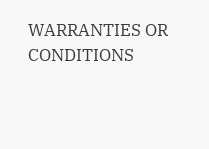WARRANTIES OR CONDITIONS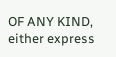OF ANY KIND, either express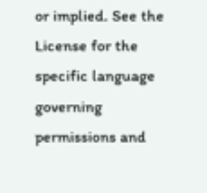or implied. See the License for the specific language governing permissions and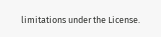limitations under the License.